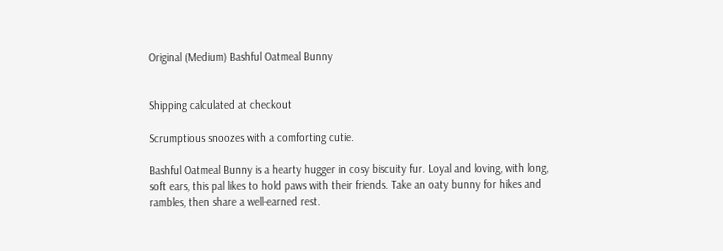Original (Medium) Bashful Oatmeal Bunny


Shipping calculated at checkout

Scrumptious snoozes with a comforting cutie.

Bashful Oatmeal Bunny is a hearty hugger in cosy biscuity fur. Loyal and loving, with long, soft ears, this pal likes to hold paws with their friends. Take an oaty bunny for hikes and rambles, then share a well-earned rest.